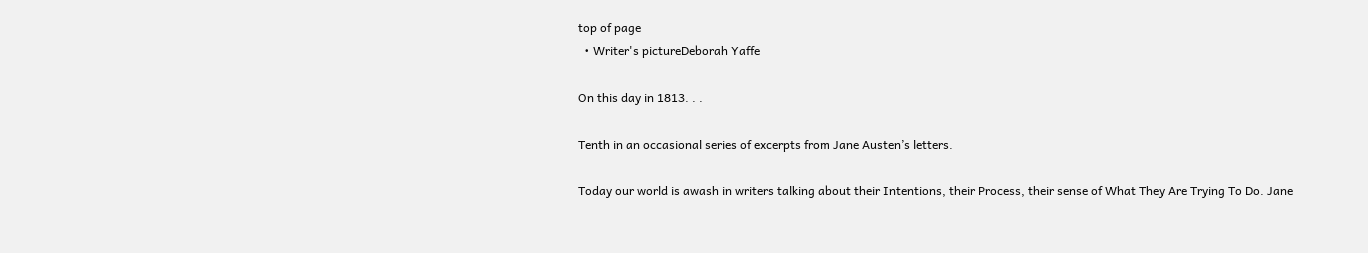top of page
  • Writer's pictureDeborah Yaffe

On this day in 1813. . .

Tenth in an occasional series of excerpts from Jane Austen’s letters.

Today our world is awash in writers talking about their Intentions, their Process, their sense of What They Are Trying To Do. Jane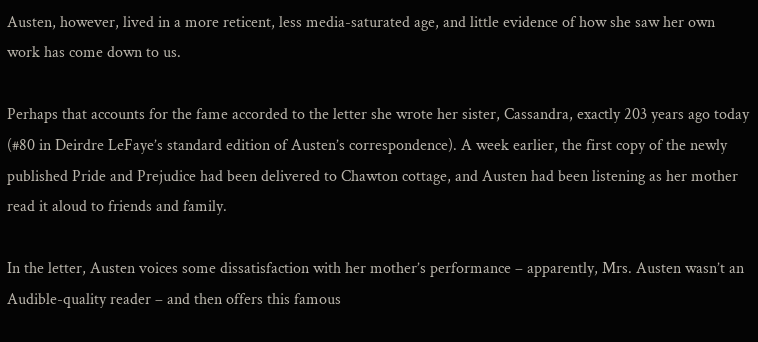Austen, however, lived in a more reticent, less media-saturated age, and little evidence of how she saw her own work has come down to us.

Perhaps that accounts for the fame accorded to the letter she wrote her sister, Cassandra, exactly 203 years ago today (#80 in Deirdre LeFaye’s standard edition of Austen’s correspondence). A week earlier, the first copy of the newly published Pride and Prejudice had been delivered to Chawton cottage, and Austen had been listening as her mother read it aloud to friends and family.

In the letter, Austen voices some dissatisfaction with her mother’s performance – apparently, Mrs. Austen wasn’t an Audible-quality reader – and then offers this famous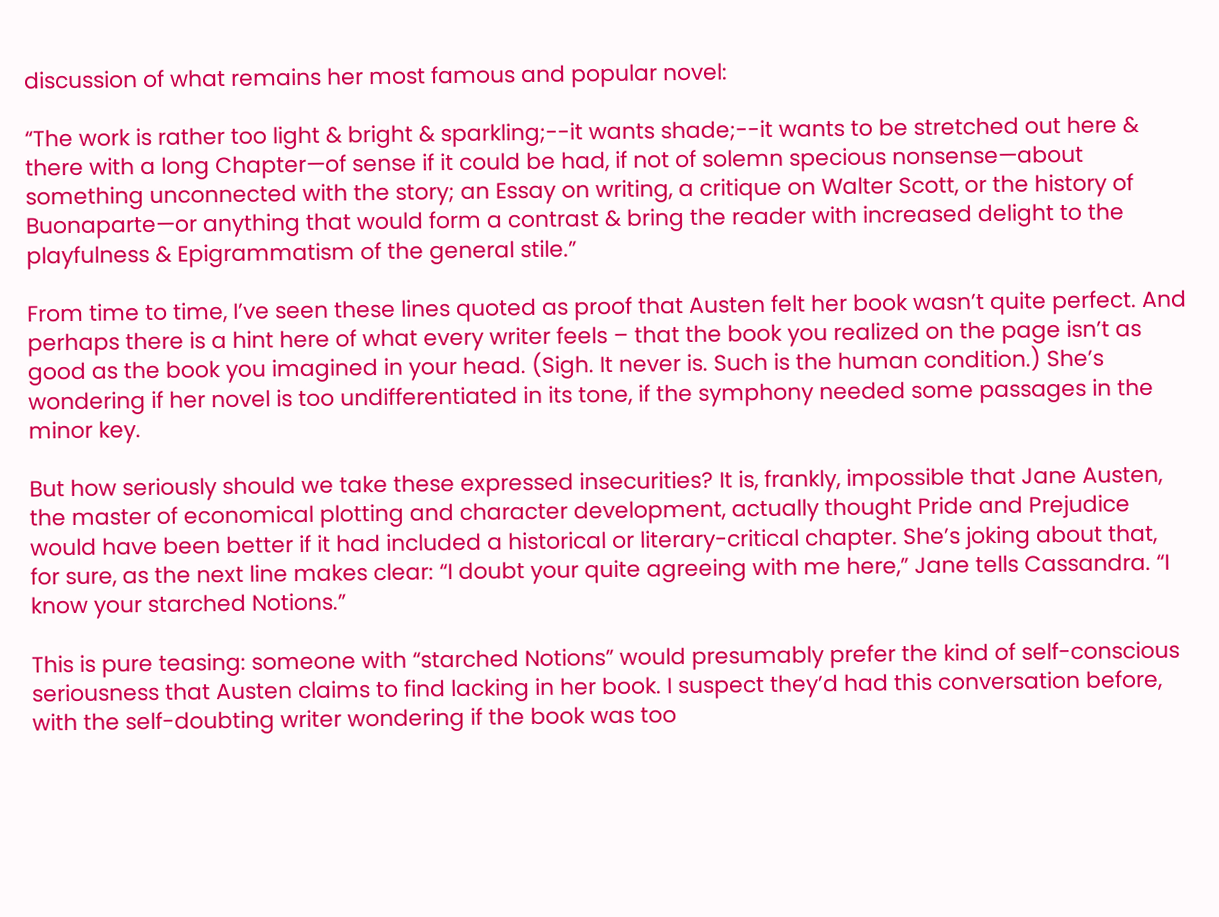discussion of what remains her most famous and popular novel:

“The work is rather too light & bright & sparkling;--it wants shade;--it wants to be stretched out here & there with a long Chapter—of sense if it could be had, if not of solemn specious nonsense—about something unconnected with the story; an Essay on writing, a critique on Walter Scott, or the history of Buonaparte—or anything that would form a contrast & bring the reader with increased delight to the playfulness & Epigrammatism of the general stile.”

From time to time, I’ve seen these lines quoted as proof that Austen felt her book wasn’t quite perfect. And perhaps there is a hint here of what every writer feels – that the book you realized on the page isn’t as good as the book you imagined in your head. (Sigh. It never is. Such is the human condition.) She’s wondering if her novel is too undifferentiated in its tone, if the symphony needed some passages in the minor key.

But how seriously should we take these expressed insecurities? It is, frankly, impossible that Jane Austen, the master of economical plotting and character development, actually thought Pride and Prejudice would have been better if it had included a historical or literary-critical chapter. She’s joking about that, for sure, as the next line makes clear: “I doubt your quite agreeing with me here,” Jane tells Cassandra. “I know your starched Notions.”

This is pure teasing: someone with “starched Notions” would presumably prefer the kind of self-conscious seriousness that Austen claims to find lacking in her book. I suspect they’d had this conversation before, with the self-doubting writer wondering if the book was too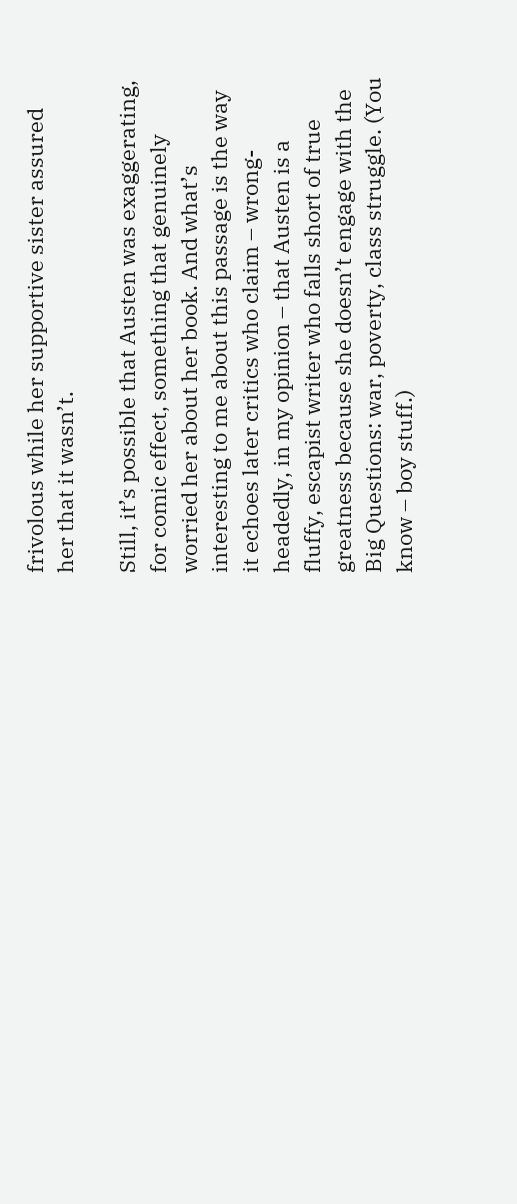frivolous while her supportive sister assured her that it wasn’t.

Still, it’s possible that Austen was exaggerating, for comic effect, something that genuinely worried her about her book. And what’s interesting to me about this passage is the way it echoes later critics who claim – wrong-headedly, in my opinion – that Austen is a fluffy, escapist writer who falls short of true greatness because she doesn’t engage with the Big Questions: war, poverty, class struggle. (You know – boy stuff.)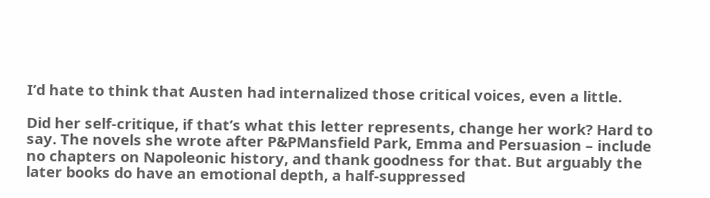I’d hate to think that Austen had internalized those critical voices, even a little.

Did her self-critique, if that’s what this letter represents, change her work? Hard to say. The novels she wrote after P&PMansfield Park, Emma and Persuasion – include no chapters on Napoleonic history, and thank goodness for that. But arguably the later books do have an emotional depth, a half-suppressed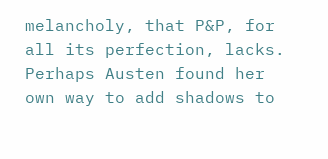melancholy, that P&P, for all its perfection, lacks. Perhaps Austen found her own way to add shadows to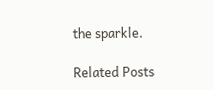the sparkle.

Related Posts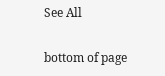See All


bottom of page